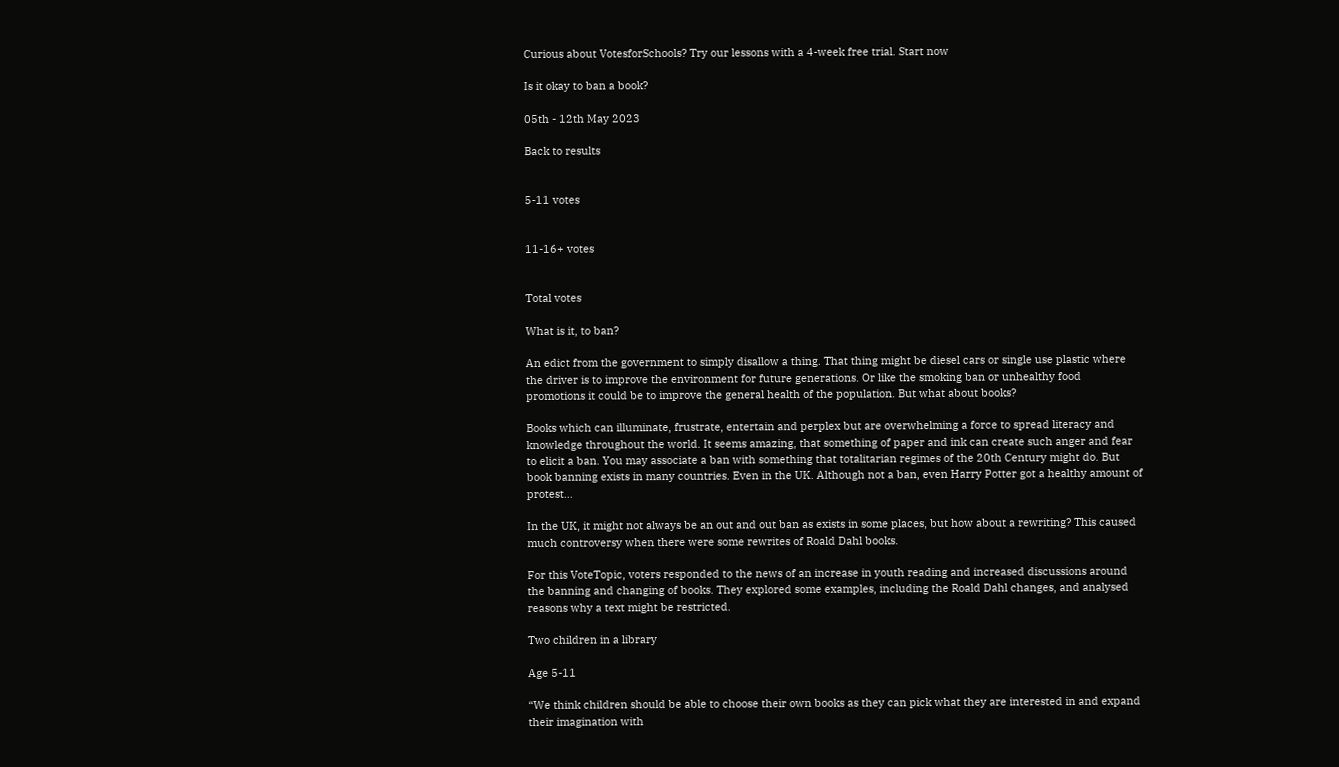Curious about VotesforSchools? Try our lessons with a 4-week free trial. Start now

Is it okay to ban a book?

05th - 12th May 2023

Back to results


5-11 votes


11-16+ votes


Total votes

What is it, to ban?

An edict from the government to simply disallow a thing. That thing might be diesel cars or single use plastic where the driver is to improve the environment for future generations. Or like the smoking ban or unhealthy food promotions it could be to improve the general health of the population. But what about books?

Books which can illuminate, frustrate, entertain and perplex but are overwhelming a force to spread literacy and knowledge throughout the world. It seems amazing, that something of paper and ink can create such anger and fear to elicit a ban. You may associate a ban with something that totalitarian regimes of the 20th Century might do. But book banning exists in many countries. Even in the UK. Although not a ban, even Harry Potter got a healthy amount of protest…

In the UK, it might not always be an out and out ban as exists in some places, but how about a rewriting? This caused much controversy when there were some rewrites of Roald Dahl books.

For this VoteTopic, voters responded to the news of an increase in youth reading and increased discussions around the banning and changing of books. They explored some examples, including the Roald Dahl changes, and analysed reasons why a text might be restricted.

Two children in a library

Age 5-11

“We think children should be able to choose their own books as they can pick what they are interested in and expand their imagination with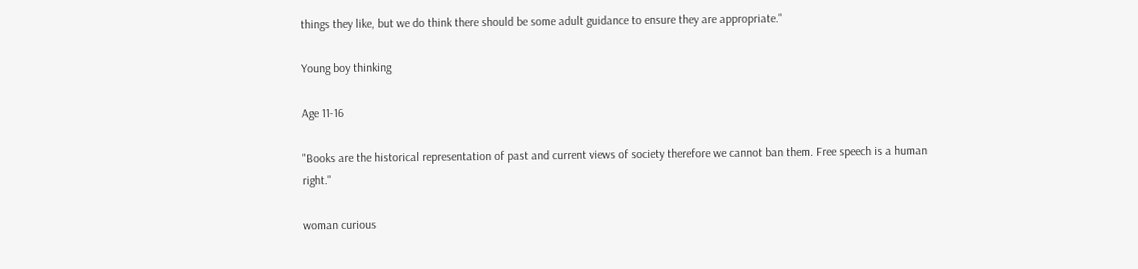things they like, but we do think there should be some adult guidance to ensure they are appropriate."

Young boy thinking

Age 11-16

"Books are the historical representation of past and current views of society therefore we cannot ban them. Free speech is a human right."

woman curious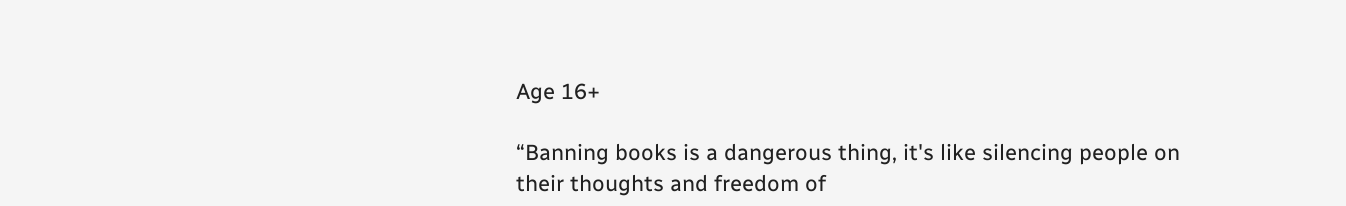Age 16+

“Banning books is a dangerous thing, it's like silencing people on their thoughts and freedom of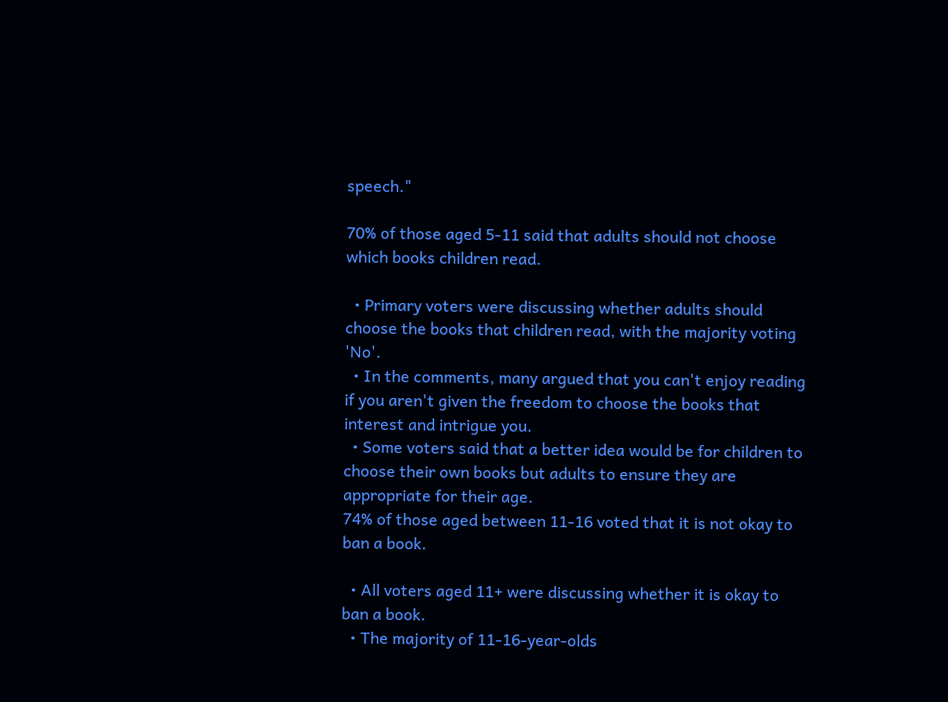speech."

70% of those aged 5-11 said that adults should not choose which books children read.

  • Primary voters were discussing whether adults should choose the books that children read, with the majority voting 'No'.
  • In the comments, many argued that you can't enjoy reading if you aren't given the freedom to choose the books that interest and intrigue you.
  • Some voters said that a better idea would be for children to choose their own books but adults to ensure they are appropriate for their age.
74% of those aged between 11-16 voted that it is not okay to ban a book.

  • All voters aged 11+ were discussing whether it is okay to ban a book.
  • The majority of 11-16-year-olds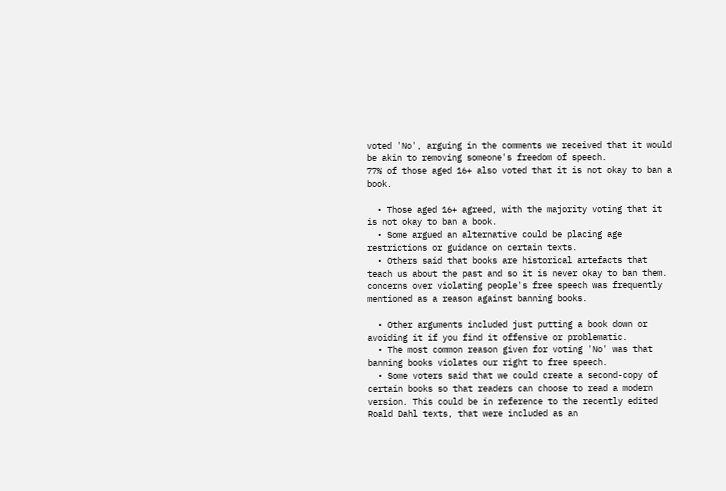voted 'No', arguing in the comments we received that it would be akin to removing someone's freedom of speech.
77% of those aged 16+ also voted that it is not okay to ban a book.

  • Those aged 16+ agreed, with the majority voting that it is not okay to ban a book.
  • Some argued an alternative could be placing age restrictions or guidance on certain texts.
  • Others said that books are historical artefacts that teach us about the past and so it is never okay to ban them.
concerns over violating people's free speech was frequently mentioned as a reason against banning books.

  • Other arguments included just putting a book down or avoiding it if you find it offensive or problematic.
  • The most common reason given for voting 'No' was that banning books violates our right to free speech.
  • Some voters said that we could create a second-copy of certain books so that readers can choose to read a modern version. This could be in reference to the recently edited Roald Dahl texts, that were included as an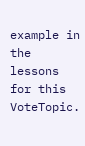example in the lessons for this VoteTopic.